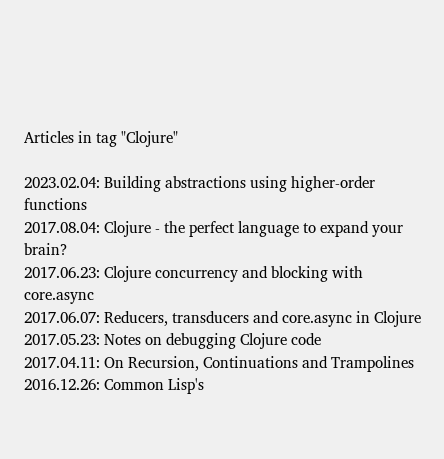Articles in tag "Clojure"

2023.02.04: Building abstractions using higher-order functions
2017.08.04: Clojure - the perfect language to expand your brain?
2017.06.23: Clojure concurrency and blocking with core.async
2017.06.07: Reducers, transducers and core.async in Clojure
2017.05.23: Notes on debugging Clojure code
2017.04.11: On Recursion, Continuations and Trampolines
2016.12.26: Common Lisp's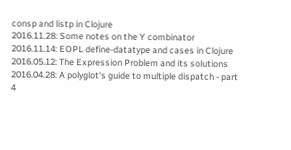consp and listp in Clojure
2016.11.28: Some notes on the Y combinator
2016.11.14: EOPL define-datatype and cases in Clojure
2016.05.12: The Expression Problem and its solutions
2016.04.28: A polyglot's guide to multiple dispatch - part 4